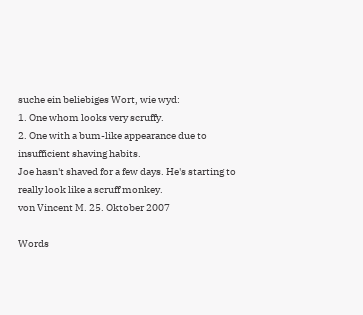suche ein beliebiges Wort, wie wyd:
1. One whom looks very scruffy.
2. One with a bum-like appearance due to insufficient shaving habits.
Joe hasn't shaved for a few days. He's starting to really look like a scruff monkey.
von Vincent M. 25. Oktober 2007

Words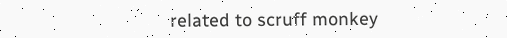related to scruff monkey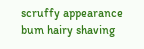scruffy appearance bum hairy shaving